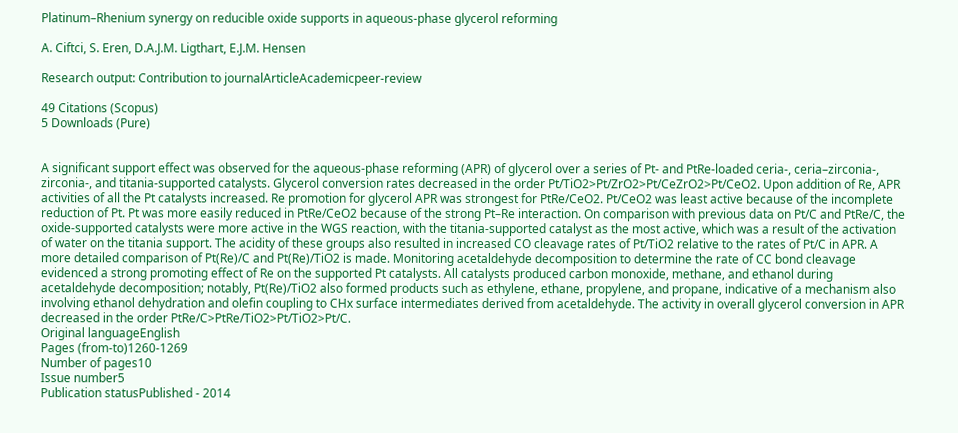Platinum–Rhenium synergy on reducible oxide supports in aqueous-phase glycerol reforming

A. Ciftci, S. Eren, D.A.J.M. Ligthart, E.J.M. Hensen

Research output: Contribution to journalArticleAcademicpeer-review

49 Citations (Scopus)
5 Downloads (Pure)


A significant support effect was observed for the aqueous-phase reforming (APR) of glycerol over a series of Pt- and PtRe-loaded ceria-, ceria–zirconia-, zirconia-, and titania-supported catalysts. Glycerol conversion rates decreased in the order Pt/TiO2>Pt/ZrO2>Pt/CeZrO2>Pt/CeO2. Upon addition of Re, APR activities of all the Pt catalysts increased. Re promotion for glycerol APR was strongest for PtRe/CeO2. Pt/CeO2 was least active because of the incomplete reduction of Pt. Pt was more easily reduced in PtRe/CeO2 because of the strong Pt–Re interaction. On comparison with previous data on Pt/C and PtRe/C, the oxide-supported catalysts were more active in the WGS reaction, with the titania-supported catalyst as the most active, which was a result of the activation of water on the titania support. The acidity of these groups also resulted in increased CO cleavage rates of Pt/TiO2 relative to the rates of Pt/C in APR. A more detailed comparison of Pt(Re)/C and Pt(Re)/TiO2 is made. Monitoring acetaldehyde decomposition to determine the rate of CC bond cleavage evidenced a strong promoting effect of Re on the supported Pt catalysts. All catalysts produced carbon monoxide, methane, and ethanol during acetaldehyde decomposition; notably, Pt(Re)/TiO2 also formed products such as ethylene, ethane, propylene, and propane, indicative of a mechanism also involving ethanol dehydration and olefin coupling to CHx surface intermediates derived from acetaldehyde. The activity in overall glycerol conversion in APR decreased in the order PtRe/C>PtRe/TiO2>Pt/TiO2>Pt/C.
Original languageEnglish
Pages (from-to)1260-1269
Number of pages10
Issue number5
Publication statusPublished - 2014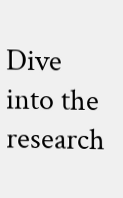Dive into the research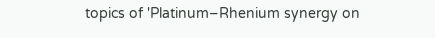topics of 'Platinum–Rhenium synergy on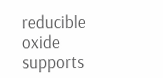reducible oxide supports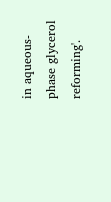in aqueous-phase glycerol reforming'.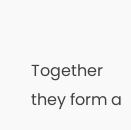Together they form a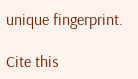unique fingerprint.

Cite this